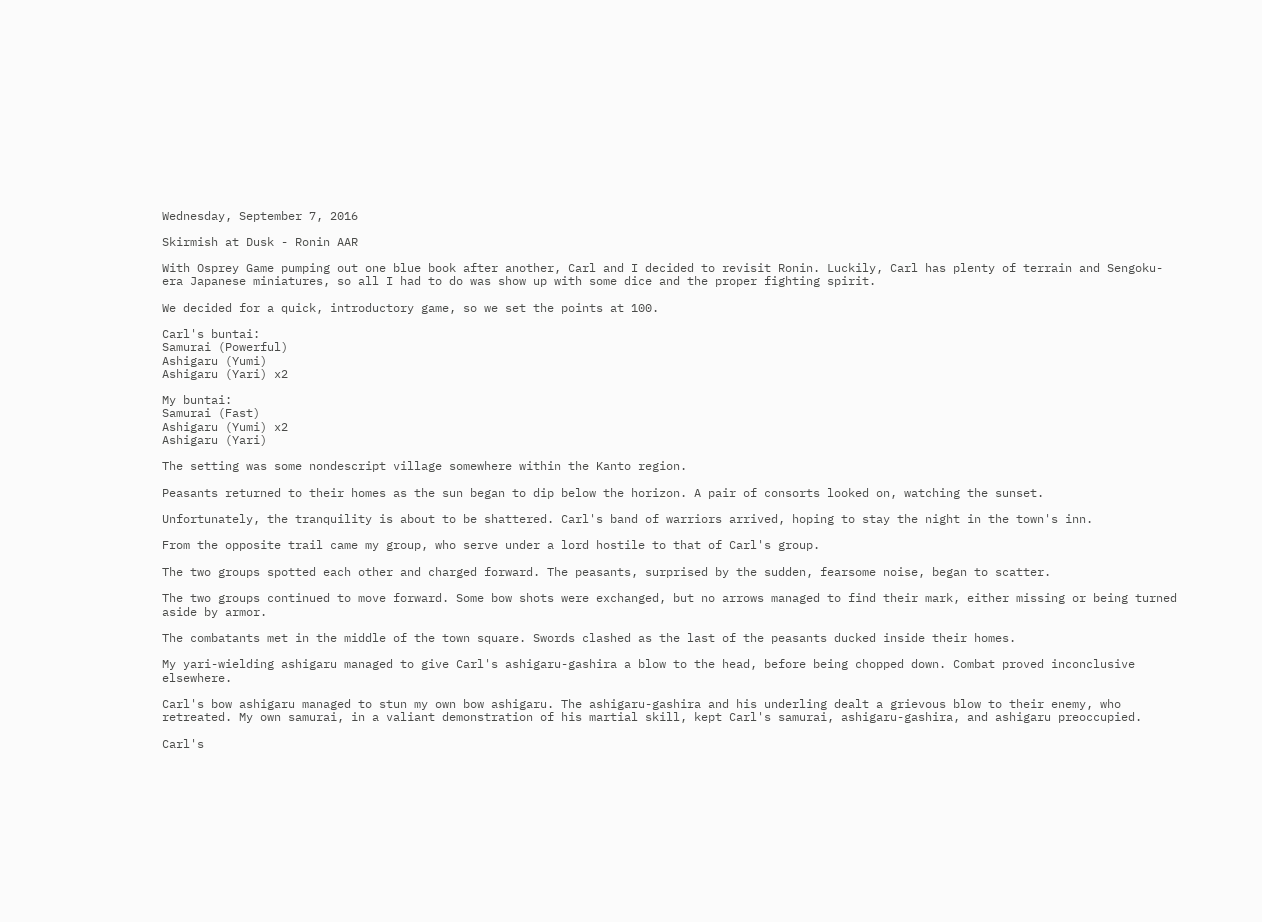Wednesday, September 7, 2016

Skirmish at Dusk - Ronin AAR

With Osprey Game pumping out one blue book after another, Carl and I decided to revisit Ronin. Luckily, Carl has plenty of terrain and Sengoku-era Japanese miniatures, so all I had to do was show up with some dice and the proper fighting spirit.

We decided for a quick, introductory game, so we set the points at 100.

Carl's buntai:
Samurai (Powerful)
Ashigaru (Yumi)
Ashigaru (Yari) x2

My buntai:
Samurai (Fast)
Ashigaru (Yumi) x2
Ashigaru (Yari)

The setting was some nondescript village somewhere within the Kanto region.

Peasants returned to their homes as the sun began to dip below the horizon. A pair of consorts looked on, watching the sunset.

Unfortunately, the tranquility is about to be shattered. Carl's band of warriors arrived, hoping to stay the night in the town's inn.

From the opposite trail came my group, who serve under a lord hostile to that of Carl's group.

The two groups spotted each other and charged forward. The peasants, surprised by the sudden, fearsome noise, began to scatter.

The two groups continued to move forward. Some bow shots were exchanged, but no arrows managed to find their mark, either missing or being turned aside by armor.

The combatants met in the middle of the town square. Swords clashed as the last of the peasants ducked inside their homes.

My yari-wielding ashigaru managed to give Carl's ashigaru-gashira a blow to the head, before being chopped down. Combat proved inconclusive elsewhere.

Carl's bow ashigaru managed to stun my own bow ashigaru. The ashigaru-gashira and his underling dealt a grievous blow to their enemy, who retreated. My own samurai, in a valiant demonstration of his martial skill, kept Carl's samurai, ashigaru-gashira, and ashigaru preoccupied.

Carl's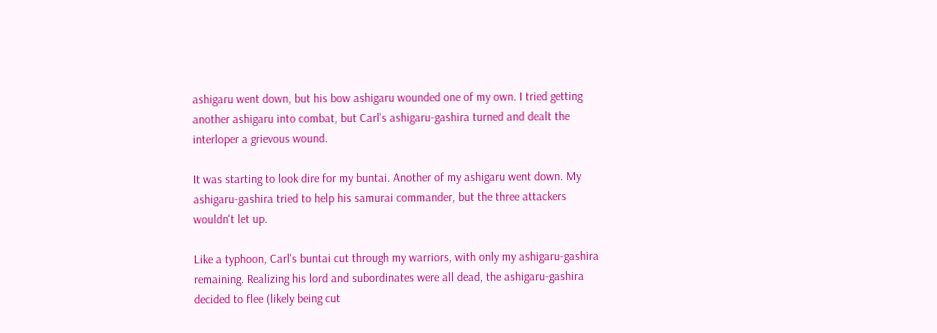ashigaru went down, but his bow ashigaru wounded one of my own. I tried getting another ashigaru into combat, but Carl's ashigaru-gashira turned and dealt the interloper a grievous wound.

It was starting to look dire for my buntai. Another of my ashigaru went down. My ashigaru-gashira tried to help his samurai commander, but the three attackers wouldn't let up.

Like a typhoon, Carl's buntai cut through my warriors, with only my ashigaru-gashira remaining. Realizing his lord and subordinates were all dead, the ashigaru-gashira decided to flee (likely being cut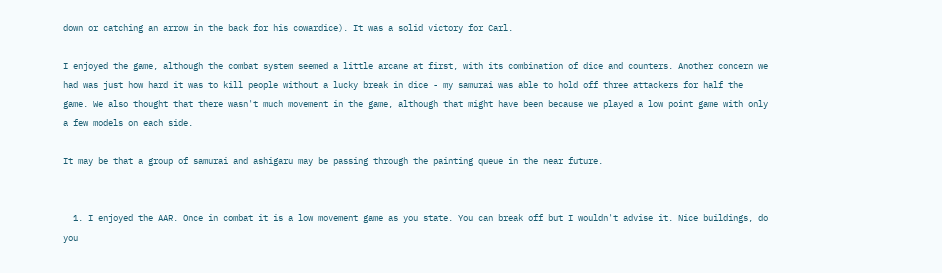down or catching an arrow in the back for his cowardice). It was a solid victory for Carl.

I enjoyed the game, although the combat system seemed a little arcane at first, with its combination of dice and counters. Another concern we had was just how hard it was to kill people without a lucky break in dice - my samurai was able to hold off three attackers for half the game. We also thought that there wasn't much movement in the game, although that might have been because we played a low point game with only a few models on each side.

It may be that a group of samurai and ashigaru may be passing through the painting queue in the near future.


  1. I enjoyed the AAR. Once in combat it is a low movement game as you state. You can break off but I wouldn't advise it. Nice buildings, do you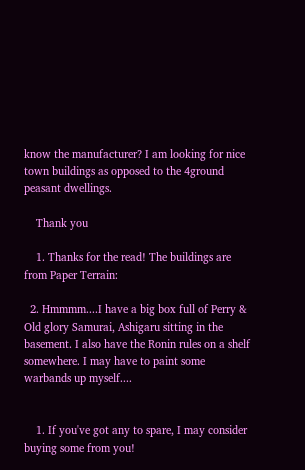know the manufacturer? I am looking for nice town buildings as opposed to the 4ground peasant dwellings.

    Thank you

    1. Thanks for the read! The buildings are from Paper Terrain:

  2. Hmmmm....I have a big box full of Perry & Old glory Samurai, Ashigaru sitting in the basement. I also have the Ronin rules on a shelf somewhere. I may have to paint some warbands up myself....


    1. If you've got any to spare, I may consider buying some from you!